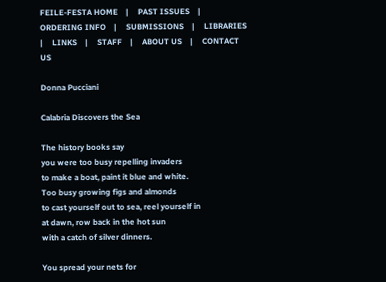FEILE-FESTA HOME    |     PAST ISSUES    |     ORDERING INFO    |     SUBMISSIONS    |     LIBRARIES    |     LINKS    |     STAFF    |     ABOUT US    |     CONTACT US

Donna Pucciani

Calabria Discovers the Sea

The history books say
you were too busy repelling invaders
to make a boat, paint it blue and white.
Too busy growing figs and almonds
to cast yourself out to sea, reel yourself in
at dawn, row back in the hot sun
with a catch of silver dinners.

You spread your nets for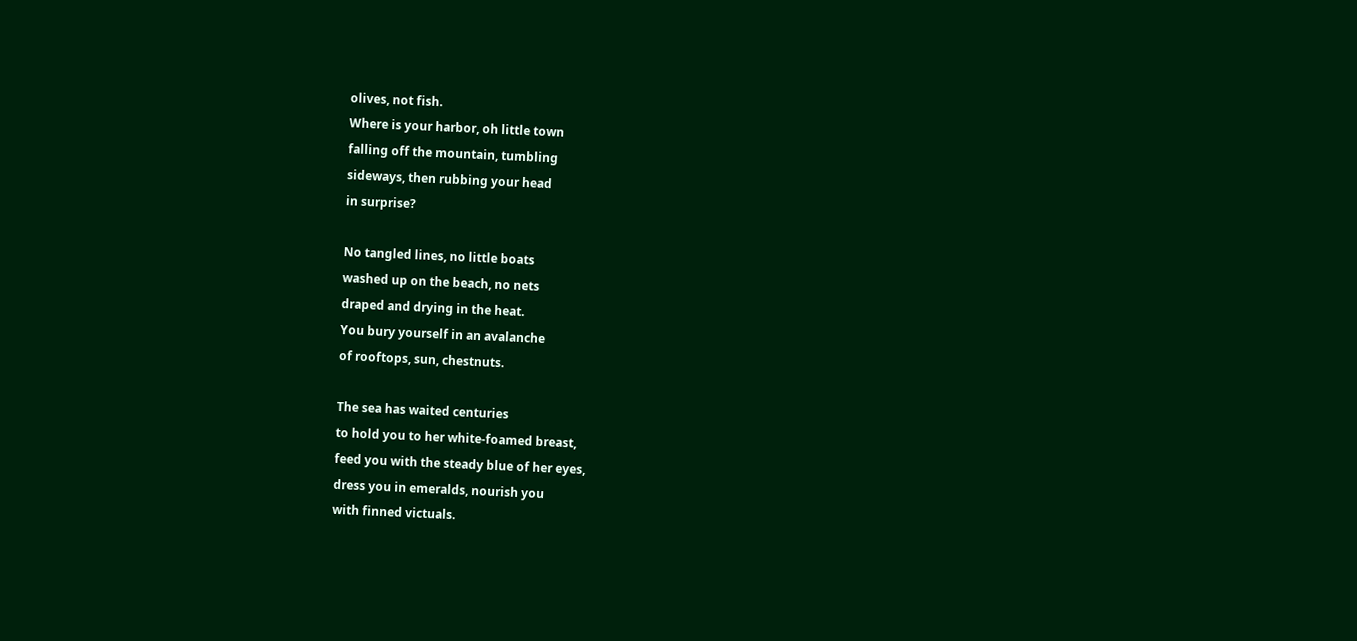olives, not fish.
Where is your harbor, oh little town
falling off the mountain, tumbling
sideways, then rubbing your head
in surprise?

No tangled lines, no little boats
washed up on the beach, no nets
draped and drying in the heat.
You bury yourself in an avalanche
of rooftops, sun, chestnuts.

The sea has waited centuries
to hold you to her white-foamed breast,
feed you with the steady blue of her eyes,
dress you in emeralds, nourish you
with finned victuals.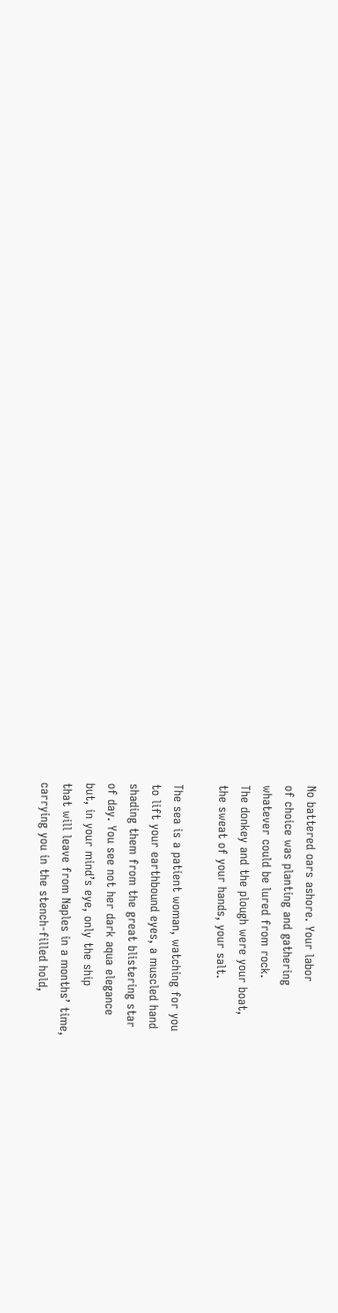No battered oars ashore. Your labor
of choice was planting and gathering
whatever could be lured from rock.
The donkey and the plough were your boat,
the sweat of your hands, your salt.

The sea is a patient woman, watching for you
to lift your earthbound eyes, a muscled hand
shading them from the great blistering star
of day. You see not her dark aqua elegance
but, in your mind’s eye, only the ship
that will leave from Naples in a months’ time,
carrying you in the stench-filled hold,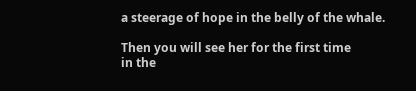a steerage of hope in the belly of the whale.

Then you will see her for the first time
in the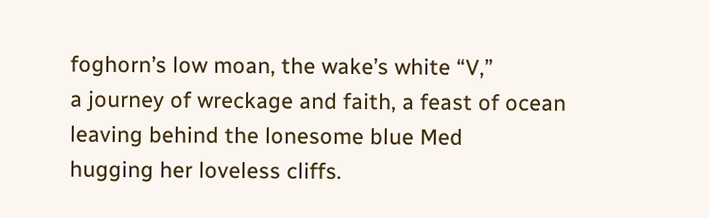foghorn’s low moan, the wake’s white “V,”
a journey of wreckage and faith, a feast of ocean
leaving behind the lonesome blue Med
hugging her loveless cliffs.